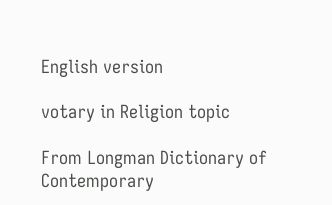English version

votary in Religion topic

From Longman Dictionary of Contemporary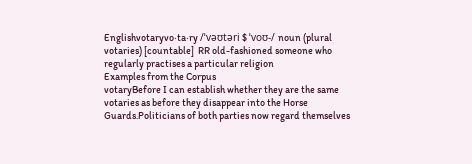Englishvotaryvo‧ta‧ry /ˈvəʊtəri $ ˈvoʊ-/ noun (plural votaries) [countable]  RR old-fashioned someone who regularly practises a particular religion
Examples from the Corpus
votaryBefore I can establish whether they are the same votaries as before they disappear into the Horse Guards.Politicians of both parties now regard themselves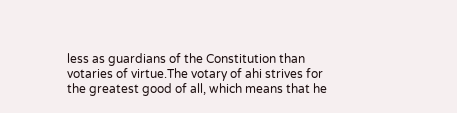less as guardians of the Constitution than votaries of virtue.The votary of ahi strives for the greatest good of all, which means that he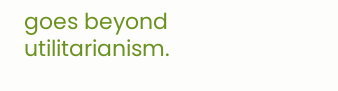goes beyond utilitarianism.